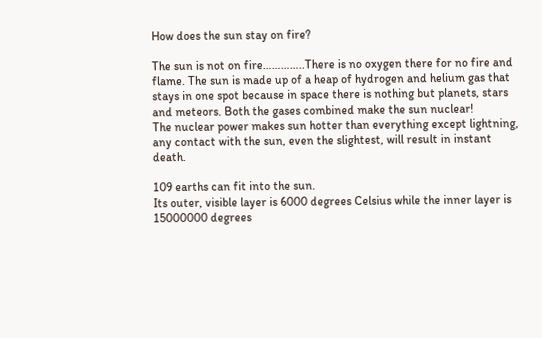How does the sun stay on fire?

The sun is not on fire…………..There is no oxygen there for no fire and flame. The sun is made up of a heap of hydrogen and helium gas that stays in one spot because in space there is nothing but planets, stars and meteors. Both the gases combined make the sun nuclear!
The nuclear power makes sun hotter than everything except lightning, any contact with the sun, even the slightest, will result in instant death.

109 earths can fit into the sun.
Its outer, visible layer is 6000 degrees Celsius while the inner layer is 15000000 degrees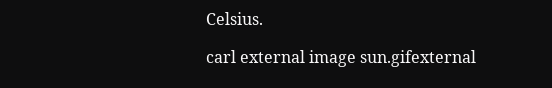Celsius.

carl external image sun.gifexternal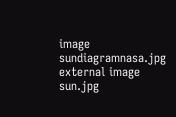image sundiagramnasa.jpg
external image sun.jpg